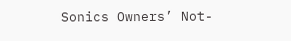Sonics Owners’ Not-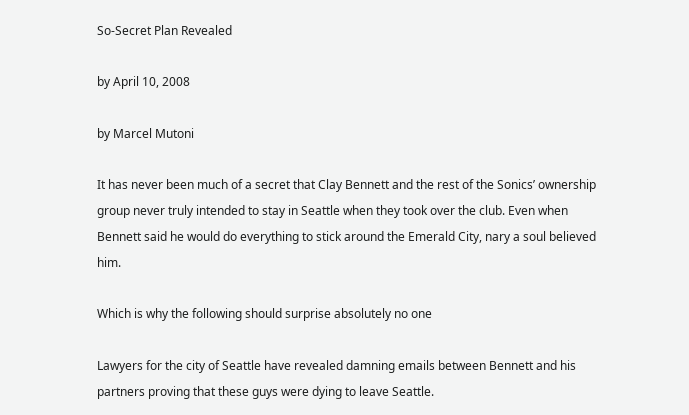So-Secret Plan Revealed

by April 10, 2008

by Marcel Mutoni

It has never been much of a secret that Clay Bennett and the rest of the Sonics’ ownership group never truly intended to stay in Seattle when they took over the club. Even when Bennett said he would do everything to stick around the Emerald City, nary a soul believed him.

Which is why the following should surprise absolutely no one

Lawyers for the city of Seattle have revealed damning emails between Bennett and his partners proving that these guys were dying to leave Seattle.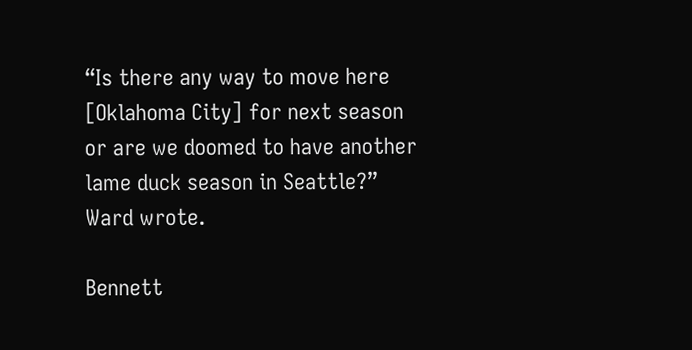“Is there any way to move here [Oklahoma City] for next season or are we doomed to have another lame duck season in Seattle?” Ward wrote.

Bennett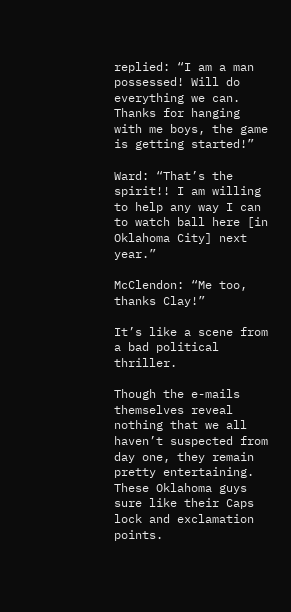replied: “I am a man possessed! Will do everything we can. Thanks for hanging with me boys, the game is getting started!”

Ward: “That’s the spirit!! I am willing to help any way I can to watch ball here [in Oklahoma City] next year.”

McClendon: “Me too, thanks Clay!”

It’s like a scene from a bad political thriller.

Though the e-mails themselves reveal nothing that we all haven’t suspected from day one, they remain pretty entertaining. These Oklahoma guys sure like their Caps lock and exclamation points.